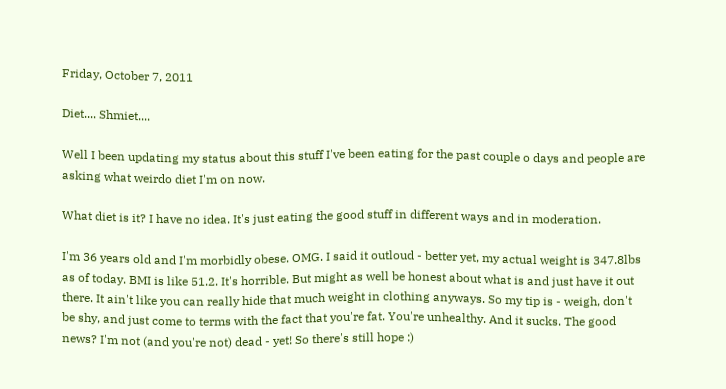Friday, October 7, 2011

Diet.... Shmiet....

Well I been updating my status about this stuff I've been eating for the past couple o days and people are asking what weirdo diet I'm on now.

What diet is it? I have no idea. It's just eating the good stuff in different ways and in moderation.

I'm 36 years old and I'm morbidly obese. OMG. I said it outloud - better yet, my actual weight is 347.8lbs as of today. BMI is like 51.2. It's horrible. But might as well be honest about what is and just have it out there. It ain't like you can really hide that much weight in clothing anyways. So my tip is - weigh, don't be shy, and just come to terms with the fact that you're fat. You're unhealthy. And it sucks. The good news? I'm not (and you're not) dead - yet! So there's still hope :)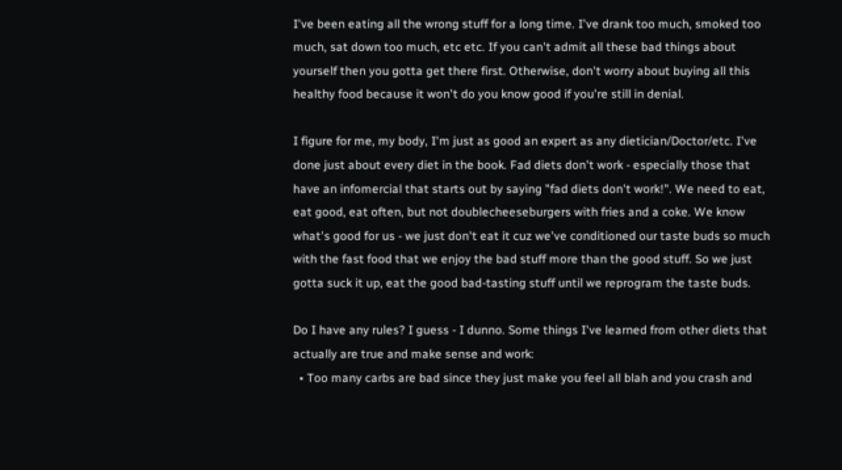I've been eating all the wrong stuff for a long time. I've drank too much, smoked too much, sat down too much, etc etc. If you can't admit all these bad things about yourself then you gotta get there first. Otherwise, don't worry about buying all this healthy food because it won't do you know good if you're still in denial.

I figure for me, my body, I'm just as good an expert as any dietician/Doctor/etc. I've done just about every diet in the book. Fad diets don't work - especially those that have an infomercial that starts out by saying "fad diets don't work!". We need to eat, eat good, eat often, but not doublecheeseburgers with fries and a coke. We know what's good for us - we just don't eat it cuz we've conditioned our taste buds so much with the fast food that we enjoy the bad stuff more than the good stuff. So we just gotta suck it up, eat the good bad-tasting stuff until we reprogram the taste buds.

Do I have any rules? I guess - I dunno. Some things I've learned from other diets that actually are true and make sense and work:
  • Too many carbs are bad since they just make you feel all blah and you crash and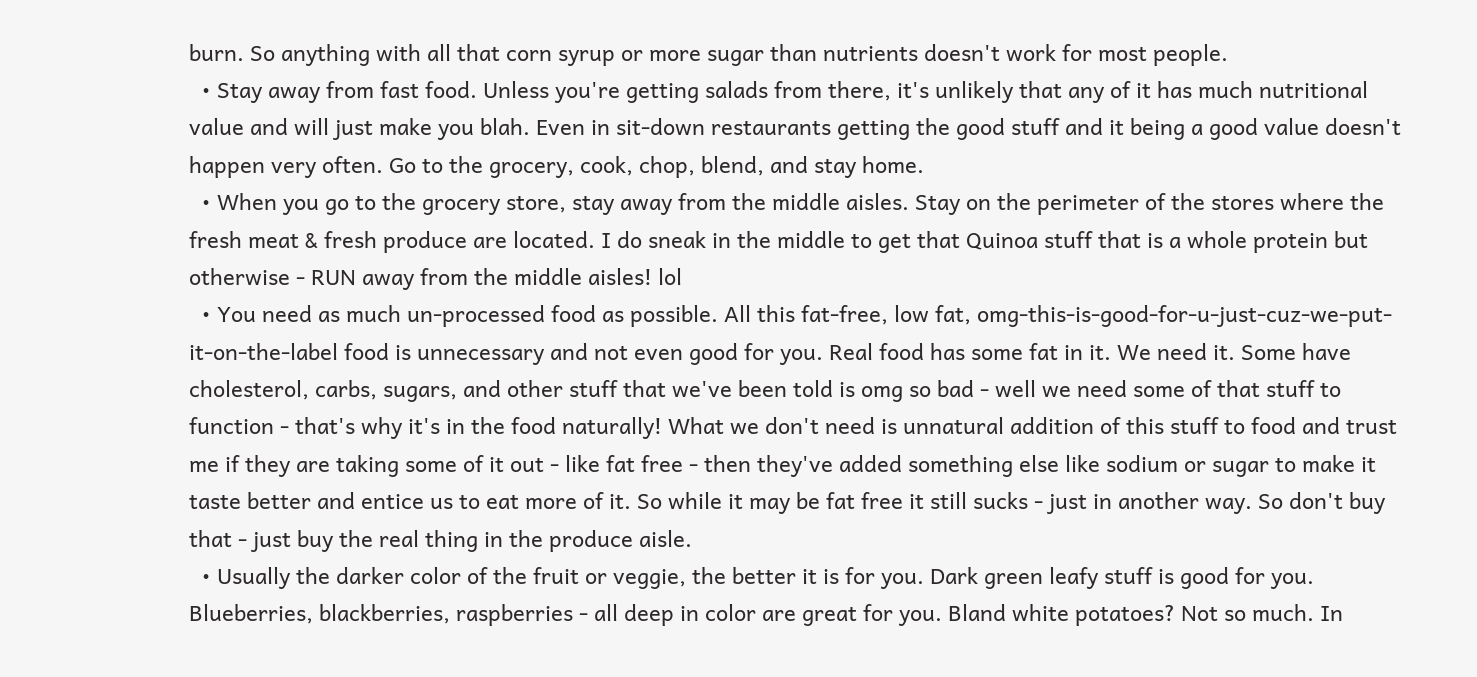burn. So anything with all that corn syrup or more sugar than nutrients doesn't work for most people.
  • Stay away from fast food. Unless you're getting salads from there, it's unlikely that any of it has much nutritional value and will just make you blah. Even in sit-down restaurants getting the good stuff and it being a good value doesn't happen very often. Go to the grocery, cook, chop, blend, and stay home.
  • When you go to the grocery store, stay away from the middle aisles. Stay on the perimeter of the stores where the fresh meat & fresh produce are located. I do sneak in the middle to get that Quinoa stuff that is a whole protein but otherwise - RUN away from the middle aisles! lol
  • You need as much un-processed food as possible. All this fat-free, low fat, omg-this-is-good-for-u-just-cuz-we-put-it-on-the-label food is unnecessary and not even good for you. Real food has some fat in it. We need it. Some have cholesterol, carbs, sugars, and other stuff that we've been told is omg so bad - well we need some of that stuff to function - that's why it's in the food naturally! What we don't need is unnatural addition of this stuff to food and trust me if they are taking some of it out - like fat free - then they've added something else like sodium or sugar to make it taste better and entice us to eat more of it. So while it may be fat free it still sucks - just in another way. So don't buy that - just buy the real thing in the produce aisle.
  • Usually the darker color of the fruit or veggie, the better it is for you. Dark green leafy stuff is good for you. Blueberries, blackberries, raspberries - all deep in color are great for you. Bland white potatoes? Not so much. In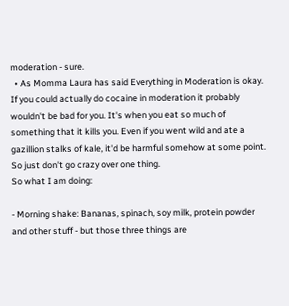moderation - sure.
  • As Momma Laura has said Everything in Moderation is okay. If you could actually do cocaine in moderation it probably wouldn't be bad for you. It's when you eat so much of something that it kills you. Even if you went wild and ate a gazillion stalks of kale, it'd be harmful somehow at some point. So just don't go crazy over one thing.
So what I am doing:

- Morning shake: Bananas, spinach, soy milk, protein powder and other stuff - but those three things are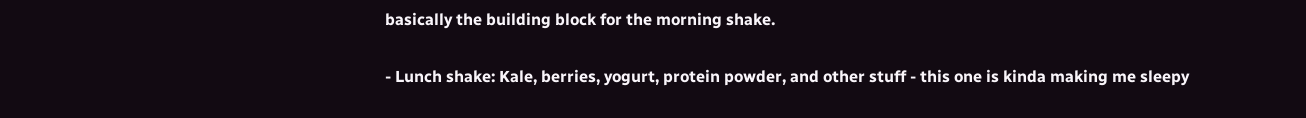basically the building block for the morning shake.

- Lunch shake: Kale, berries, yogurt, protein powder, and other stuff - this one is kinda making me sleepy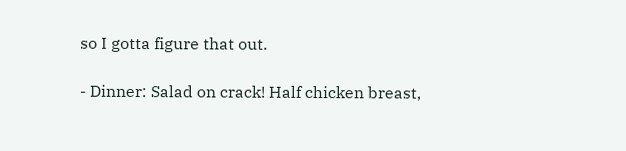so I gotta figure that out.

- Dinner: Salad on crack! Half chicken breast,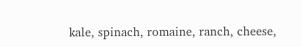kale, spinach, romaine, ranch, cheese,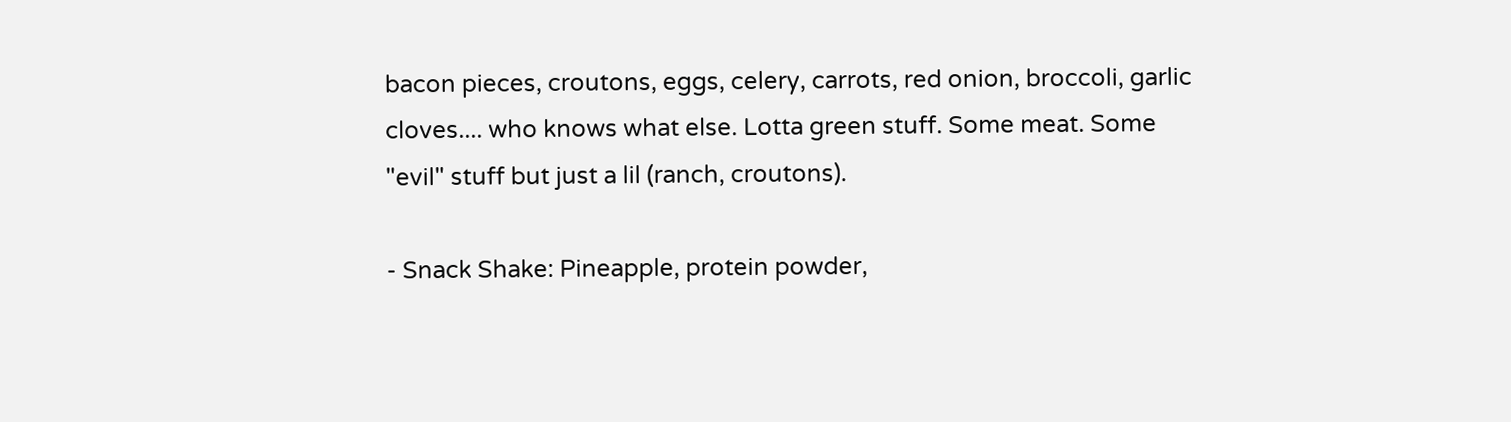bacon pieces, croutons, eggs, celery, carrots, red onion, broccoli, garlic cloves.... who knows what else. Lotta green stuff. Some meat. Some "evil" stuff but just a lil (ranch, croutons).

- Snack Shake: Pineapple, protein powder,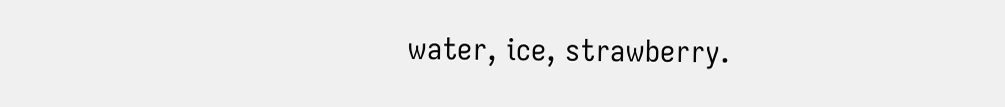water, ice, strawberry.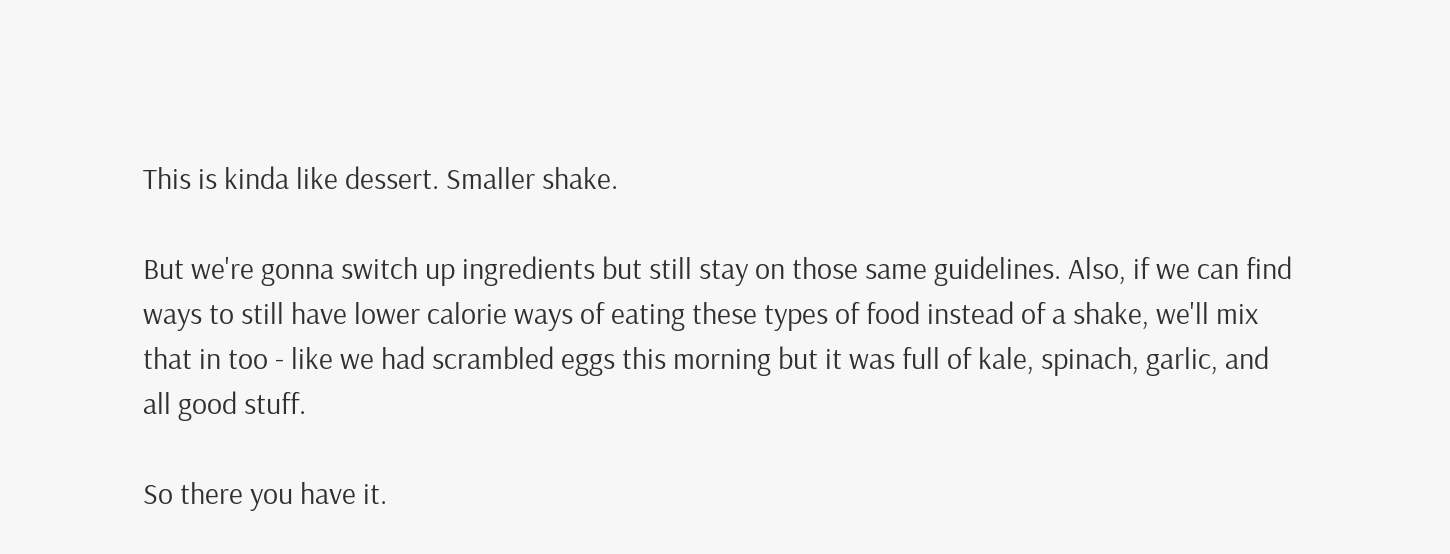This is kinda like dessert. Smaller shake.

But we're gonna switch up ingredients but still stay on those same guidelines. Also, if we can find ways to still have lower calorie ways of eating these types of food instead of a shake, we'll mix that in too - like we had scrambled eggs this morning but it was full of kale, spinach, garlic, and all good stuff.

So there you have it.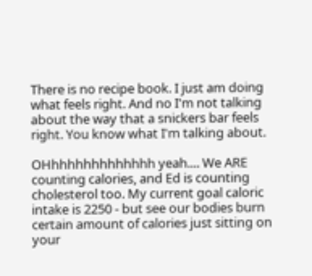There is no recipe book. I just am doing what feels right. And no I'm not talking about the way that a snickers bar feels right. You know what I'm talking about.

OHhhhhhhhhhhhhh yeah.... We ARE counting calories, and Ed is counting cholesterol too. My current goal caloric intake is 2250 - but see our bodies burn certain amount of calories just sitting on your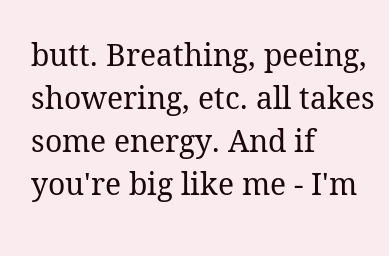butt. Breathing, peeing, showering, etc. all takes some energy. And if you're big like me - I'm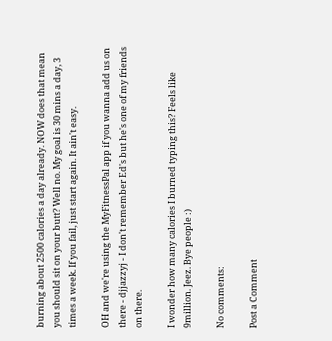burning about 2500 calories a day already. NOW does that mean you should sit on your butt? Well no. My goal is 30 mins a day, 3 times a week. If you fail, just start again. It ain't easy.

OH and we're using the MyFitnessPal app if you wanna add us on there - djjazzyj - I don't remember Ed's but he's one of my friends on there.

I wonder how many calories I burned typing this? Feels like 9million. Jeez. Bye people :)

No comments:

Post a Comment